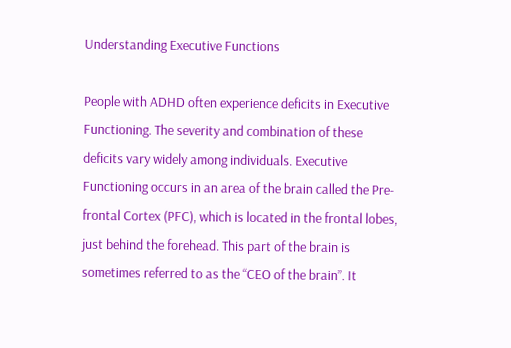Understanding Executive Functions

People with ADHD often experience deficits in Executive Functioning. The severity and combination of these deficits vary widely among individuals. Executive Functioning occurs in an area of the brain called the Pre-frontal Cortex (PFC), which is located in the frontal lobes, just behind the forehead. This part of the brain is sometimes referred to as the “CEO of the brain”. It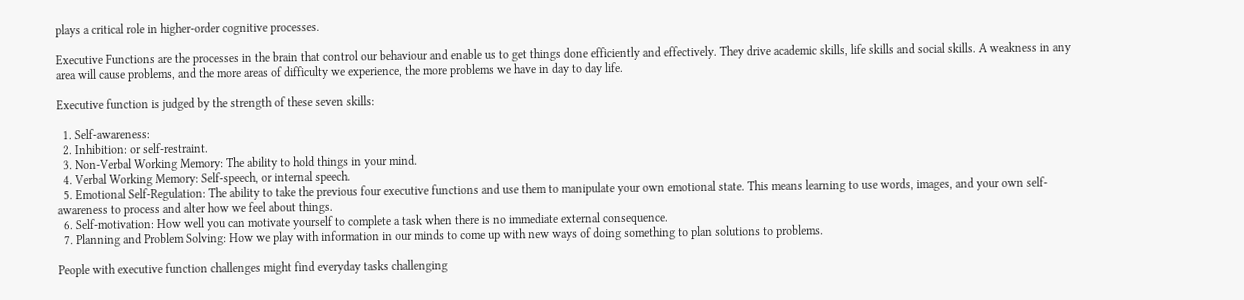plays a critical role in higher-order cognitive processes.

Executive Functions are the processes in the brain that control our behaviour and enable us to get things done efficiently and effectively. They drive academic skills, life skills and social skills. A weakness in any area will cause problems, and the more areas of difficulty we experience, the more problems we have in day to day life.

Executive function is judged by the strength of these seven skills:

  1. Self-awareness:
  2. Inhibition: or self-restraint.
  3. Non-Verbal Working Memory: The ability to hold things in your mind.
  4. Verbal Working Memory: Self-speech, or internal speech.
  5. Emotional Self-Regulation: The ability to take the previous four executive functions and use them to manipulate your own emotional state. This means learning to use words, images, and your own self-awareness to process and alter how we feel about things.
  6. Self-motivation: How well you can motivate yourself to complete a task when there is no immediate external consequence.
  7. Planning and Problem Solving: How we play with information in our minds to come up with new ways of doing something to plan solutions to problems.

People with executive function challenges might find everyday tasks challenging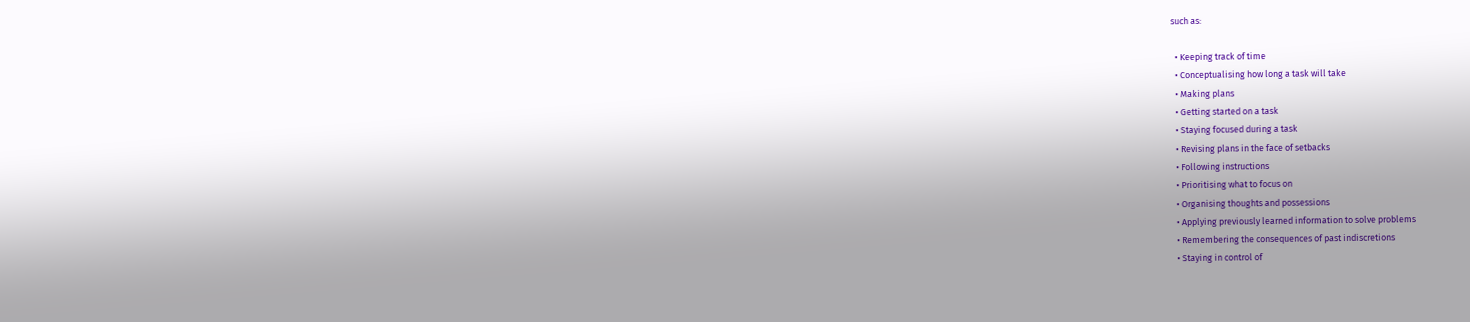such as:

  • Keeping track of time
  • Conceptualising how long a task will take
  • Making plans
  • Getting started on a task
  • Staying focused during a task
  • Revising plans in the face of setbacks
  • Following instructions
  • Prioritising what to focus on
  • Organising thoughts and possessions
  • Applying previously learned information to solve problems
  • Remembering the consequences of past indiscretions
  • Staying in control of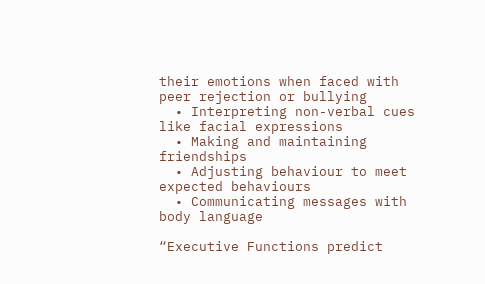their emotions when faced with peer rejection or bullying
  • Interpreting non-verbal cues like facial expressions
  • Making and maintaining friendships
  • Adjusting behaviour to meet expected behaviours
  • Communicating messages with body language

“Executive Functions predict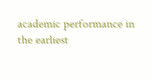academic performance in the earliest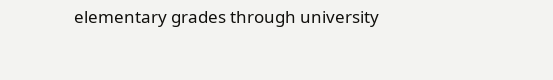elementary grades through university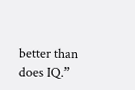better than does IQ.”